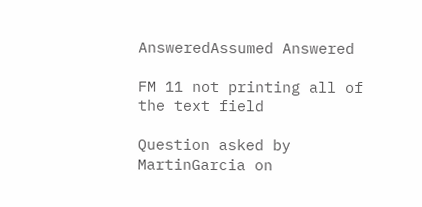AnsweredAssumed Answered

FM 11 not printing all of the text field

Question asked by MartinGarcia on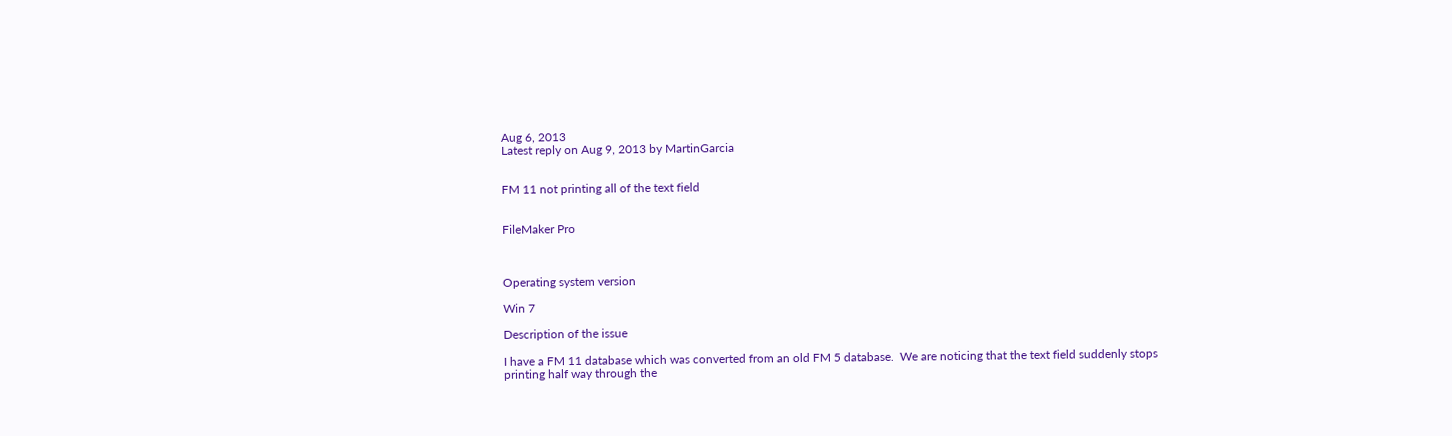Aug 6, 2013
Latest reply on Aug 9, 2013 by MartinGarcia


FM 11 not printing all of the text field


FileMaker Pro



Operating system version

Win 7

Description of the issue

I have a FM 11 database which was converted from an old FM 5 database.  We are noticing that the text field suddenly stops printing half way through the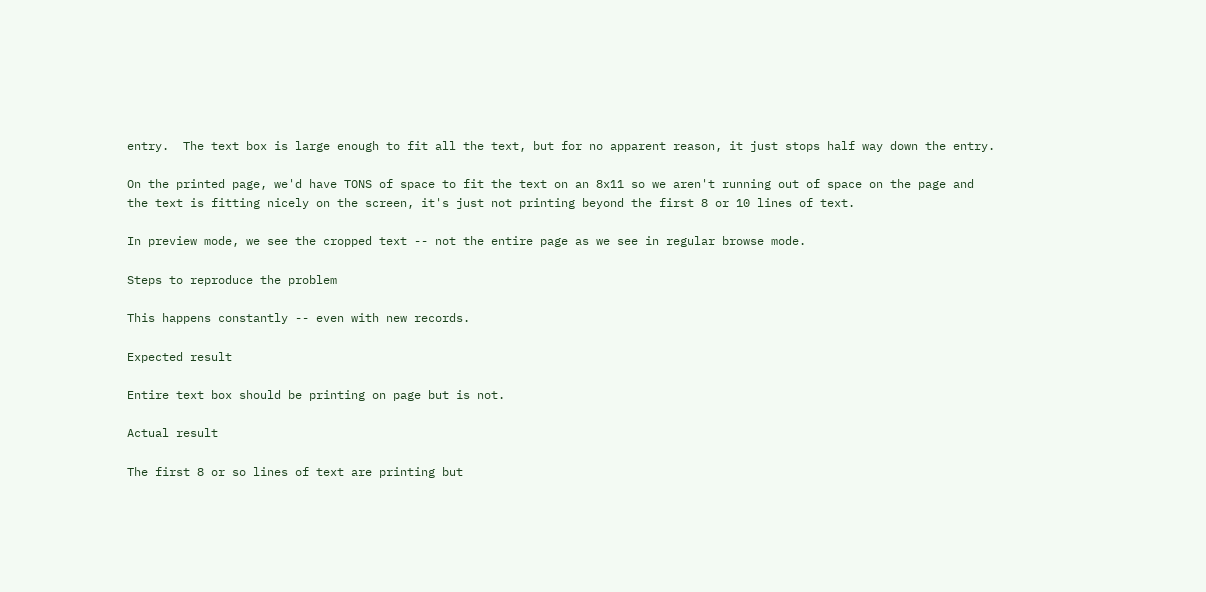entry.  The text box is large enough to fit all the text, but for no apparent reason, it just stops half way down the entry.

On the printed page, we'd have TONS of space to fit the text on an 8x11 so we aren't running out of space on the page and the text is fitting nicely on the screen, it's just not printing beyond the first 8 or 10 lines of text.

In preview mode, we see the cropped text -- not the entire page as we see in regular browse mode.

Steps to reproduce the problem

This happens constantly -- even with new records.

Expected result

Entire text box should be printing on page but is not.

Actual result

The first 8 or so lines of text are printing but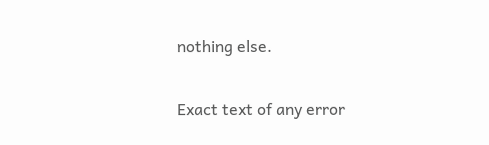nothing else.

Exact text of any error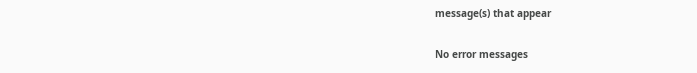message(s) that appear

No error messages